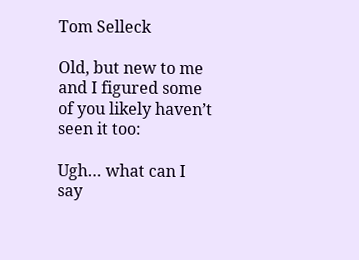Tom Selleck

Old, but new to me and I figured some of you likely haven’t seen it too:

Ugh… what can I say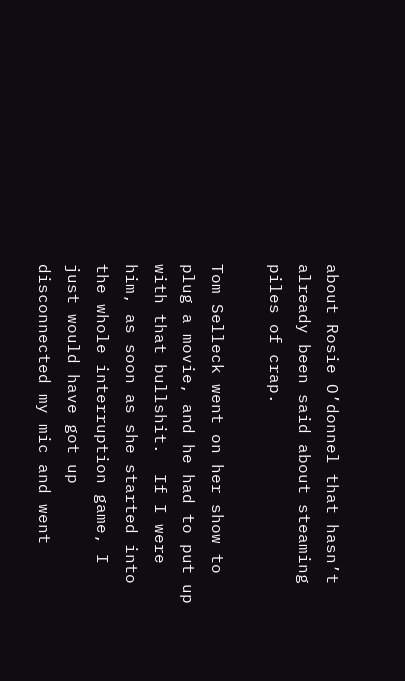about Rosie O’donnel that hasn’t already been said about steaming piles of crap.

Tom Selleck went on her show to plug a movie, and he had to put up with that bullshit.  If I were him, as soon as she started into the whole interruption game, I just would have got up disconnected my mic and went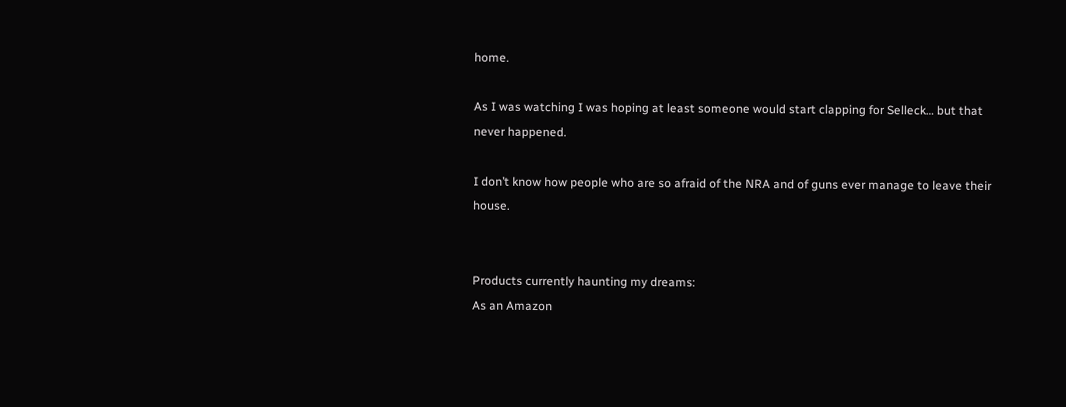home.

As I was watching I was hoping at least someone would start clapping for Selleck… but that never happened.

I don’t know how people who are so afraid of the NRA and of guns ever manage to leave their house.


Products currently haunting my dreams:
As an Amazon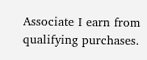Associate I earn from qualifying purchases.